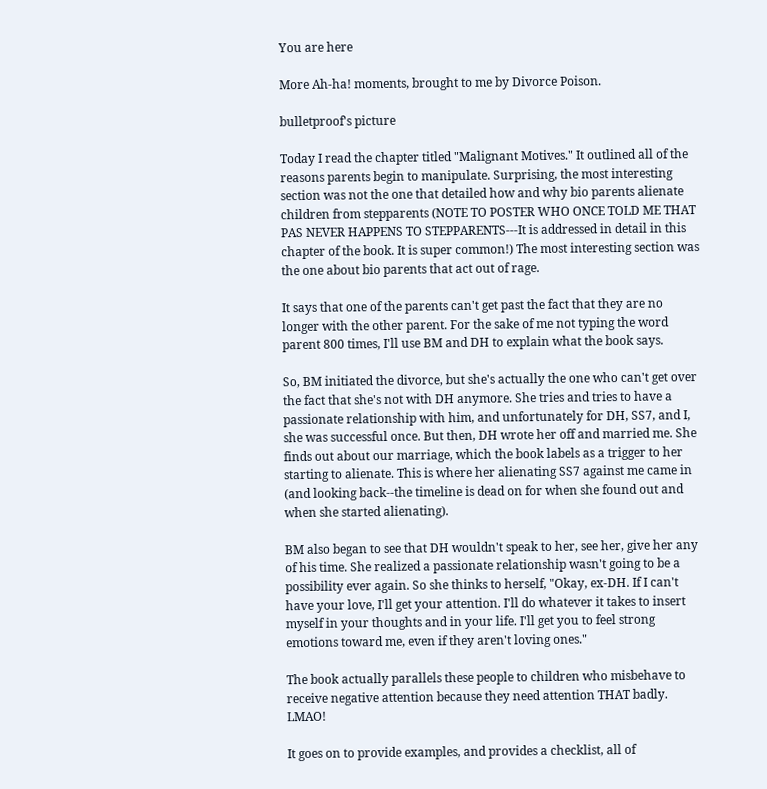You are here

More Ah-ha! moments, brought to me by Divorce Poison.

bulletproof's picture

Today I read the chapter titled "Malignant Motives." It outlined all of the reasons parents begin to manipulate. Surprising, the most interesting section was not the one that detailed how and why bio parents alienate children from stepparents (NOTE TO POSTER WHO ONCE TOLD ME THAT PAS NEVER HAPPENS TO STEPPARENTS---It is addressed in detail in this chapter of the book. It is super common!) The most interesting section was the one about bio parents that act out of rage.

It says that one of the parents can't get past the fact that they are no longer with the other parent. For the sake of me not typing the word parent 800 times, I'll use BM and DH to explain what the book says.

So, BM initiated the divorce, but she's actually the one who can't get over the fact that she's not with DH anymore. She tries and tries to have a passionate relationship with him, and unfortunately for DH, SS7, and I, she was successful once. But then, DH wrote her off and married me. She finds out about our marriage, which the book labels as a trigger to her starting to alienate. This is where her alienating SS7 against me came in (and looking back--the timeline is dead on for when she found out and when she started alienating).

BM also began to see that DH wouldn't speak to her, see her, give her any of his time. She realized a passionate relationship wasn't going to be a possibility ever again. So she thinks to herself, "Okay, ex-DH. If I can't have your love, I'll get your attention. I'll do whatever it takes to insert myself in your thoughts and in your life. I'll get you to feel strong emotions toward me, even if they aren't loving ones."

The book actually parallels these people to children who misbehave to receive negative attention because they need attention THAT badly. LMAO!

It goes on to provide examples, and provides a checklist, all of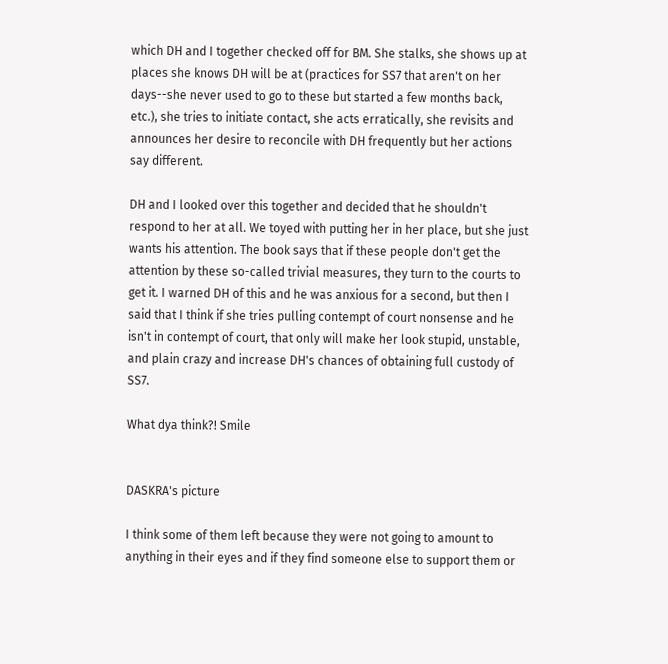which DH and I together checked off for BM. She stalks, she shows up at places she knows DH will be at (practices for SS7 that aren't on her days--she never used to go to these but started a few months back, etc.), she tries to initiate contact, she acts erratically, she revisits and announces her desire to reconcile with DH frequently but her actions say different.

DH and I looked over this together and decided that he shouldn't respond to her at all. We toyed with putting her in her place, but she just wants his attention. The book says that if these people don't get the attention by these so-called trivial measures, they turn to the courts to get it. I warned DH of this and he was anxious for a second, but then I said that I think if she tries pulling contempt of court nonsense and he isn't in contempt of court, that only will make her look stupid, unstable, and plain crazy and increase DH's chances of obtaining full custody of SS7.

What dya think?! Smile


DASKRA's picture

I think some of them left because they were not going to amount to anything in their eyes and if they find someone else to support them or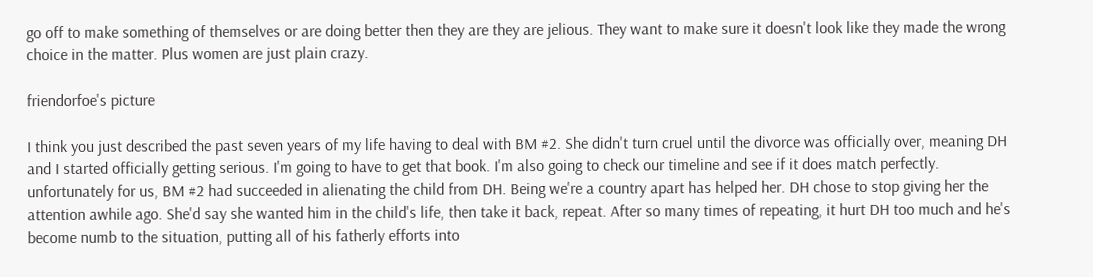go off to make something of themselves or are doing better then they are they are jelious. They want to make sure it doesn't look like they made the wrong choice in the matter. Plus women are just plain crazy.

friendorfoe's picture

I think you just described the past seven years of my life having to deal with BM #2. She didn't turn cruel until the divorce was officially over, meaning DH and I started officially getting serious. I'm going to have to get that book. I'm also going to check our timeline and see if it does match perfectly. unfortunately for us, BM #2 had succeeded in alienating the child from DH. Being we're a country apart has helped her. DH chose to stop giving her the attention awhile ago. She'd say she wanted him in the child's life, then take it back, repeat. After so many times of repeating, it hurt DH too much and he's become numb to the situation, putting all of his fatherly efforts into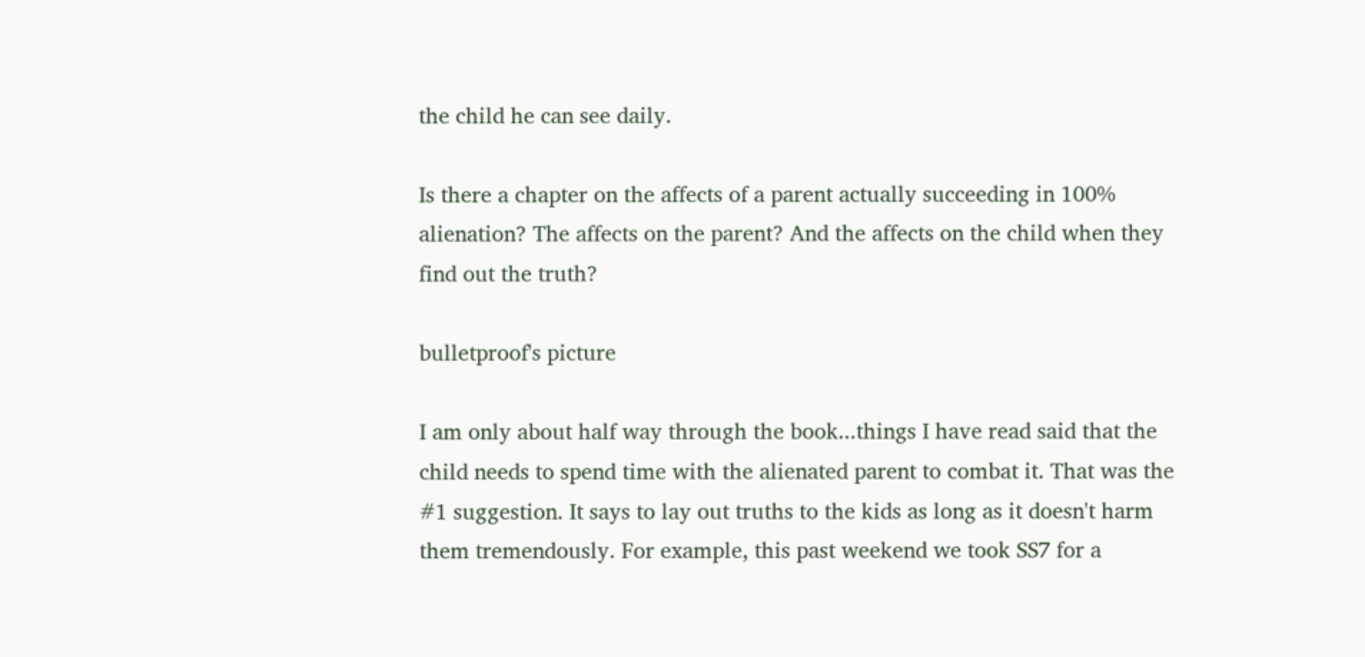the child he can see daily.

Is there a chapter on the affects of a parent actually succeeding in 100% alienation? The affects on the parent? And the affects on the child when they find out the truth?

bulletproof's picture

I am only about half way through the book...things I have read said that the child needs to spend time with the alienated parent to combat it. That was the #1 suggestion. It says to lay out truths to the kids as long as it doesn't harm them tremendously. For example, this past weekend we took SS7 for a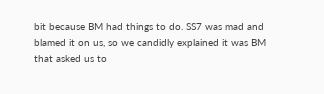bit because BM had things to do. SS7 was mad and blamed it on us, so we candidly explained it was BM that asked us to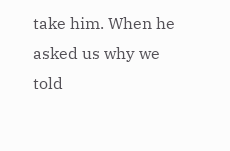take him. When he asked us why we told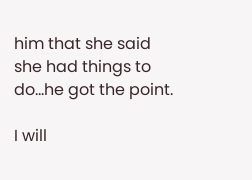him that she said she had things to do...he got the point.

I will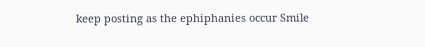keep posting as the ephiphanies occur Smile